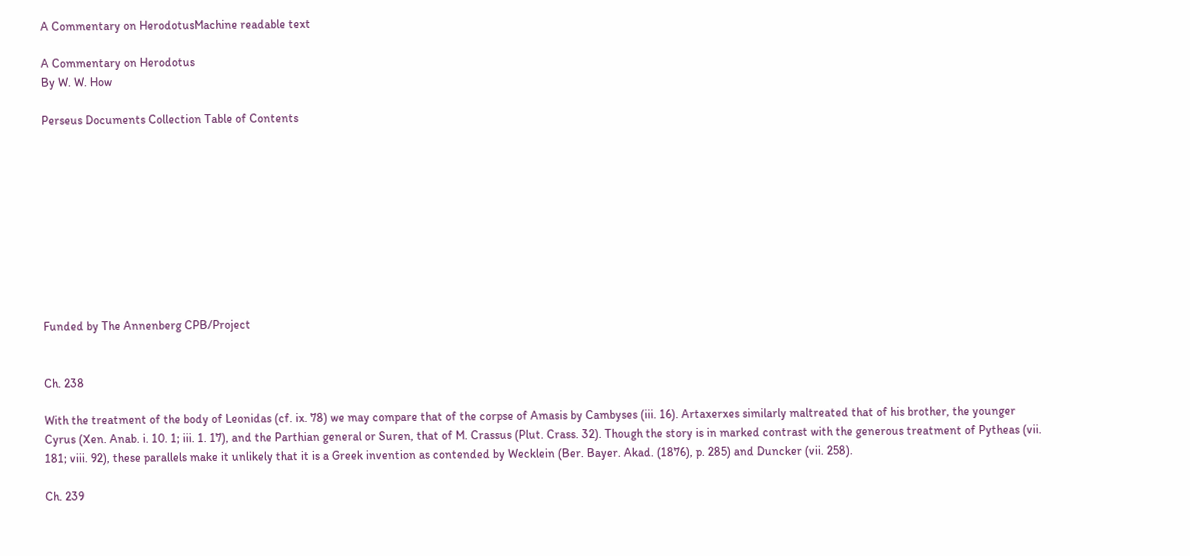A Commentary on HerodotusMachine readable text

A Commentary on Herodotus
By W. W. How

Perseus Documents Collection Table of Contents










Funded by The Annenberg CPB/Project


Ch. 238

With the treatment of the body of Leonidas (cf. ix. 78) we may compare that of the corpse of Amasis by Cambyses (iii. 16). Artaxerxes similarly maltreated that of his brother, the younger Cyrus (Xen. Anab. i. 10. 1; iii. 1. 17), and the Parthian general or Suren, that of M. Crassus (Plut. Crass. 32). Though the story is in marked contrast with the generous treatment of Pytheas (vii. 181; viii. 92), these parallels make it unlikely that it is a Greek invention as contended by Wecklein (Ber. Bayer. Akad. (1876), p. 285) and Duncker (vii. 258).

Ch. 239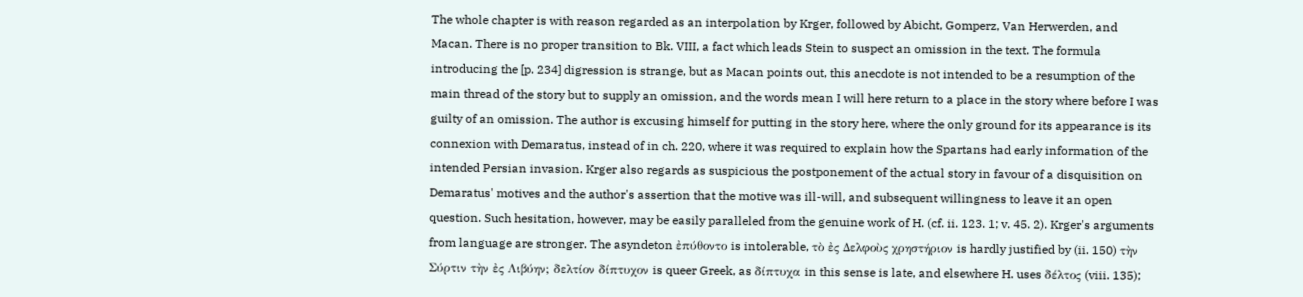The whole chapter is with reason regarded as an interpolation by Krger, followed by Abicht, Gomperz, Van Herwerden, and Macan. There is no proper transition to Bk. VIII, a fact which leads Stein to suspect an omission in the text. The formula introducing the [p. 234] digression is strange, but as Macan points out, this anecdote is not intended to be a resumption of the main thread of the story but to supply an omission, and the words mean I will here return to a place in the story where before I was guilty of an omission. The author is excusing himself for putting in the story here, where the only ground for its appearance is its connexion with Demaratus, instead of in ch. 220, where it was required to explain how the Spartans had early information of the intended Persian invasion. Krger also regards as suspicious the postponement of the actual story in favour of a disquisition on Demaratus' motives and the author's assertion that the motive was ill-will, and subsequent willingness to leave it an open question. Such hesitation, however, may be easily paralleled from the genuine work of H. (cf. ii. 123. 1; v. 45. 2). Krger's arguments from language are stronger. The asyndeton ἐπύθοντο is intolerable, τὸ ἐς Δελφοὺς χρηστήριον is hardly justified by (ii. 150) τὴν Σύρτιν τὴν ἐς Λιβύην; δελτίον δίπτυχον is queer Greek, as δίπτυχα in this sense is late, and elsewhere H. uses δέλτος (viii. 135);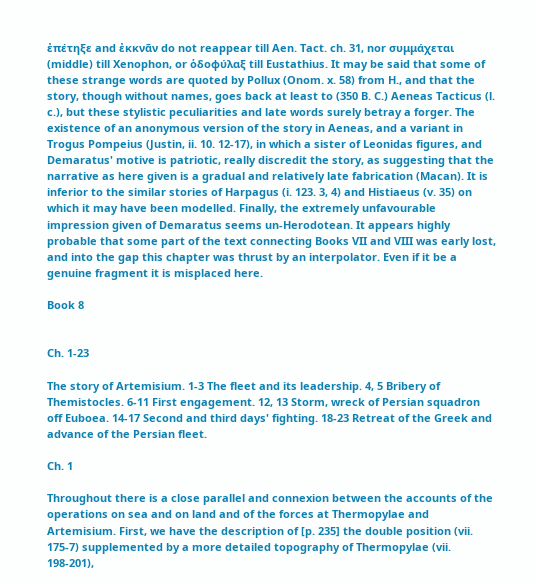ἐπέτηξε and ἐκκνᾶν do not reappear till Aen. Tact. ch. 31, nor συμμάχεται (middle) till Xenophon, or ὁδοφύλαξ till Eustathius. It may be said that some of these strange words are quoted by Pollux (Onom. x. 58) from H., and that the story, though without names, goes back at least to (350 B. C.) Aeneas Tacticus (l. c.), but these stylistic peculiarities and late words surely betray a forger. The existence of an anonymous version of the story in Aeneas, and a variant in Trogus Pompeius (Justin, ii. 10. 12-17), in which a sister of Leonidas figures, and Demaratus' motive is patriotic, really discredit the story, as suggesting that the narrative as here given is a gradual and relatively late fabrication (Macan). It is inferior to the similar stories of Harpagus (i. 123. 3, 4) and Histiaeus (v. 35) on which it may have been modelled. Finally, the extremely unfavourable impression given of Demaratus seems un-Herodotean. It appears highly probable that some part of the text connecting Books VII and VIII was early lost, and into the gap this chapter was thrust by an interpolator. Even if it be a genuine fragment it is misplaced here.

Book 8


Ch. 1-23

The story of Artemisium. 1-3 The fleet and its leadership. 4, 5 Bribery of Themistocles. 6-11 First engagement. 12, 13 Storm, wreck of Persian squadron off Euboea. 14-17 Second and third days' fighting. 18-23 Retreat of the Greek and advance of the Persian fleet.

Ch. 1

Throughout there is a close parallel and connexion between the accounts of the operations on sea and on land and of the forces at Thermopylae and Artemisium. First, we have the description of [p. 235] the double position (vii. 175-7) supplemented by a more detailed topography of Thermopylae (vii. 198-201),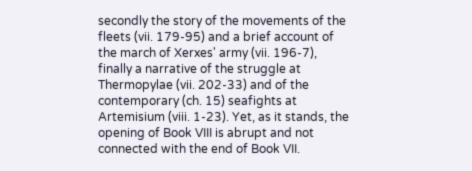secondly the story of the movements of the fleets (vii. 179-95) and a brief account of the march of Xerxes' army (vii. 196-7), finally a narrative of the struggle at Thermopylae (vii. 202-33) and of the contemporary (ch. 15) seafights at Artemisium (viii. 1-23). Yet, as it stands, the opening of Book VIII is abrupt and not connected with the end of Book VII.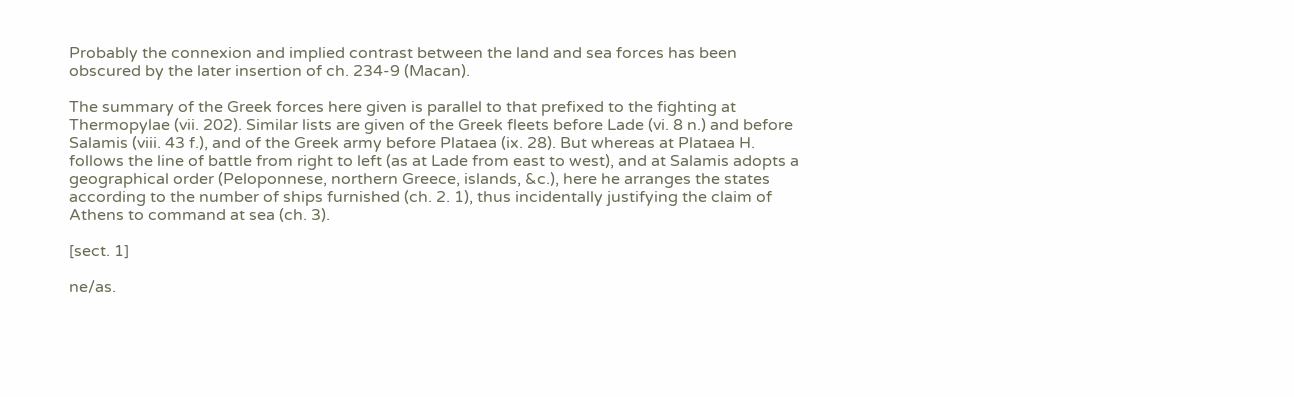Probably the connexion and implied contrast between the land and sea forces has been obscured by the later insertion of ch. 234-9 (Macan).

The summary of the Greek forces here given is parallel to that prefixed to the fighting at Thermopylae (vii. 202). Similar lists are given of the Greek fleets before Lade (vi. 8 n.) and before Salamis (viii. 43 f.), and of the Greek army before Plataea (ix. 28). But whereas at Plataea H. follows the line of battle from right to left (as at Lade from east to west), and at Salamis adopts a geographical order (Peloponnese, northern Greece, islands, &c.), here he arranges the states according to the number of ships furnished (ch. 2. 1), thus incidentally justifying the claim of Athens to command at sea (ch. 3).

[sect. 1]

ne/as.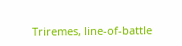Triremes, line-of-battle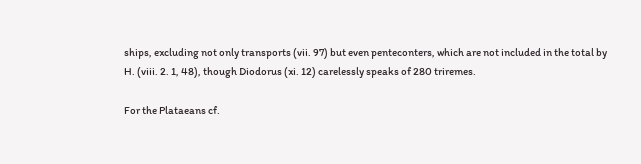ships, excluding not only transports (vii. 97) but even penteconters, which are not included in the total by H. (viii. 2. 1, 48), though Diodorus (xi. 12) carelessly speaks of 280 triremes.

For the Plataeans cf.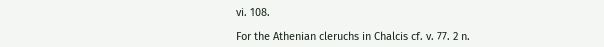vi. 108.

For the Athenian cleruchs in Chalcis cf. v. 77. 2 n.